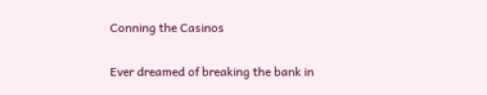Conning the Casinos

Ever dreamed of breaking the bank in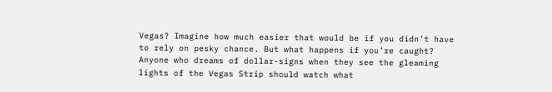Vegas? Imagine how much easier that would be if you didn’t have to rely on pesky chance. But what happens if you’re caught? Anyone who dreams of dollar-signs when they see the gleaming lights of the Vegas Strip should watch what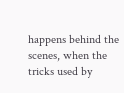happens behind the scenes, when the tricks used by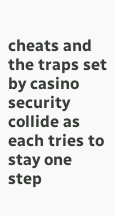cheats and the traps set by casino security collide as each tries to stay one step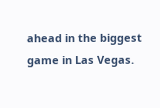ahead in the biggest game in Las Vegas.